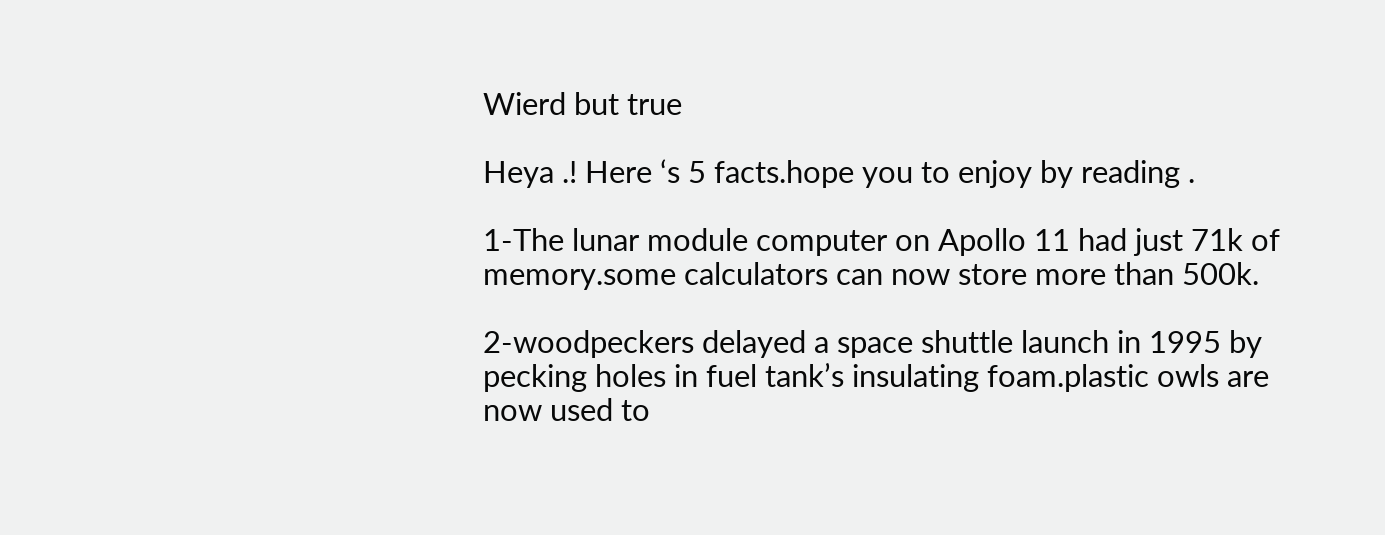Wierd but true

Heya .! Here ‘s 5 facts.hope you to enjoy by reading .

1-The lunar module computer on Apollo 11 had just 71k of memory.some calculators can now store more than 500k.

2-woodpeckers delayed a space shuttle launch in 1995 by pecking holes in fuel tank’s insulating foam.plastic owls are now used to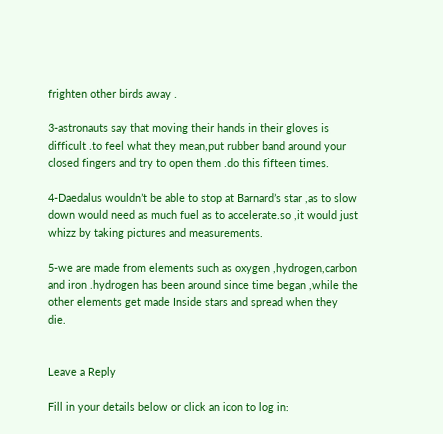frighten other birds away .

3-astronauts say that moving their hands in their gloves is difficult .to feel what they mean,put rubber band around your closed fingers and try to open them .do this fifteen times.

4-Daedalus wouldn’t be able to stop at Barnard’s star ,as to slow down would need as much fuel as to accelerate.so ,it would just whizz by taking pictures and measurements.

5-we are made from elements such as oxygen ,hydrogen,carbon and iron .hydrogen has been around since time began ,while the other elements get made Inside stars and spread when they die.


Leave a Reply

Fill in your details below or click an icon to log in: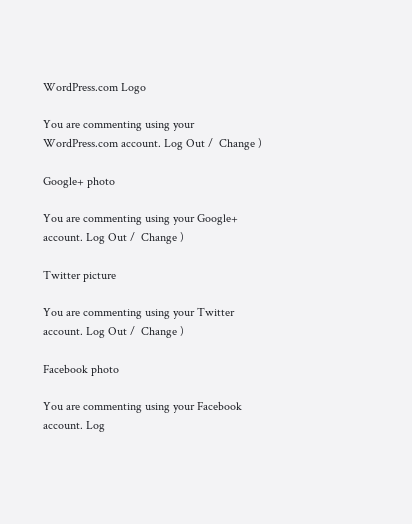WordPress.com Logo

You are commenting using your WordPress.com account. Log Out /  Change )

Google+ photo

You are commenting using your Google+ account. Log Out /  Change )

Twitter picture

You are commenting using your Twitter account. Log Out /  Change )

Facebook photo

You are commenting using your Facebook account. Log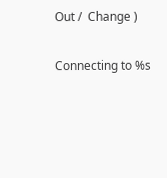Out /  Change )

Connecting to %s